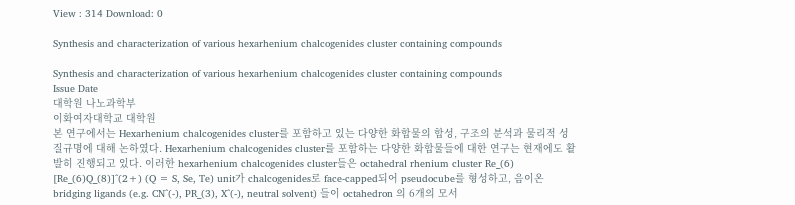View : 314 Download: 0

Synthesis and characterization of various hexarhenium chalcogenides cluster containing compounds

Synthesis and characterization of various hexarhenium chalcogenides cluster containing compounds
Issue Date
대학원 나노과학부
이화여자대학교 대학원
본 연구에서는 Hexarhenium chalcogenides cluster를 포함하고 있는 다양한 화합물의 합성, 구조의 분석과 물리적 성질규명에 대해 논하였다. Hexarhenium chalcogenides cluster를 포함하는 다양한 화합물들에 대한 연구는 현재에도 활발히 진행되고 있다. 이러한 hexarhenium chalcogenides cluster들은 octahedral rhenium cluster Re_(6) [Re_(6)Q_(8)]^(2+) (Q = S, Se, Te) unit가 chalcogenides로 face-capped되어 pseudocube를 형성하고, 음이온 bridging ligands (e.g. CN^(-), PR_(3), X^(-), neutral solvent) 들이 octahedron 의 6개의 모서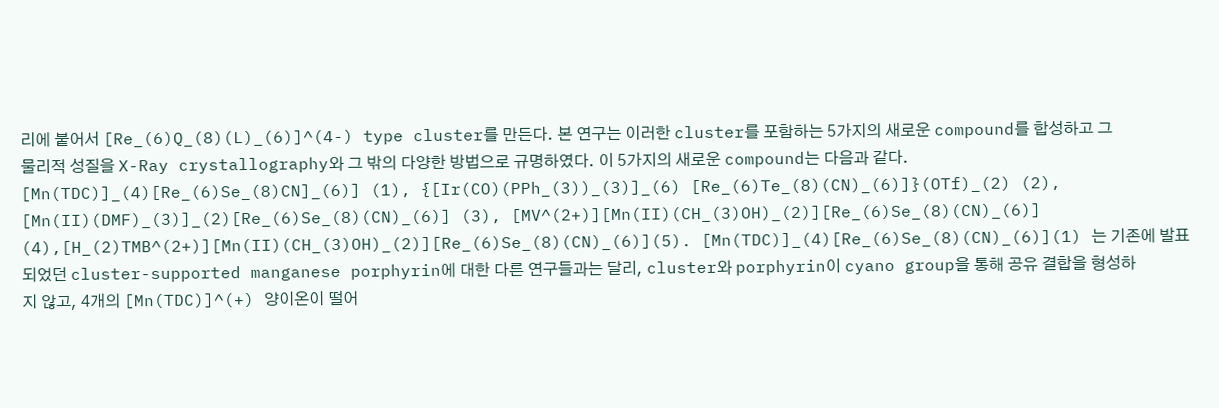리에 붙어서 [Re_(6)Q_(8)(L)_(6)]^(4-) type cluster를 만든다. 본 연구는 이러한 cluster를 포함하는 5가지의 새로운 compound를 합성하고 그 물리적 성질을 X-Ray crystallography와 그 밖의 다양한 방법으로 규명하였다. 이 5가지의 새로운 compound는 다음과 같다. [Mn(TDC)]_(4)[Re_(6)Se_(8)CN]_(6)] (1), {[Ir(CO)(PPh_(3))_(3)]_(6) [Re_(6)Te_(8)(CN)_(6)]}(OTf)_(2) (2), [Mn(II)(DMF)_(3)]_(2)[Re_(6)Se_(8)(CN)_(6)] (3), [MV^(2+)][Mn(II)(CH_(3)OH)_(2)][Re_(6)Se_(8)(CN)_(6)] (4),[H_(2)TMB^(2+)][Mn(II)(CH_(3)OH)_(2)][Re_(6)Se_(8)(CN)_(6)](5). [Mn(TDC)]_(4)[Re_(6)Se_(8)(CN)_(6)](1) 는 기존에 발표되었던 cluster-supported manganese porphyrin에 대한 다른 연구들과는 달리, cluster와 porphyrin이 cyano group을 통해 공유 결합을 형성하지 않고, 4개의 [Mn(TDC)]^(+) 양이온이 떨어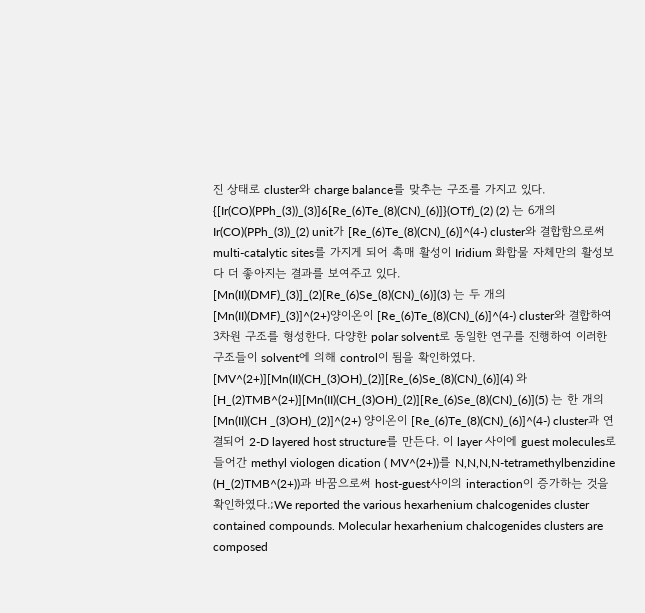진 상태로 cluster와 charge balance를 맞추는 구조를 가지고 있다. {[Ir(CO)(PPh_(3))_(3)]6[Re_(6)Te_(8)(CN)_(6)]}(OTf)_(2) (2) 는 6개의 Ir(CO)(PPh_(3))_(2) unit가 [Re_(6)Te_(8)(CN)_(6)]^(4-) cluster와 결합함으로써 multi-catalytic sites를 가지게 되어 촉매 활성이 Iridium 화합물 자체만의 활성보다 더 좋아지는 결과를 보여주고 있다. [Mn(II)(DMF)_(3)]_(2)[Re_(6)Se_(8)(CN)_(6)](3) 는 두 개의[Mn(II)(DMF)_(3)]^(2+)양이온이 [Re_(6)Te_(8)(CN)_(6)]^(4-) cluster와 결합하여 3차원 구조를 형성한다. 다양한 polar solvent로 동일한 연구를 진행하여 이러한 구조들이 solvent에 의해 control이 됨을 확인하였다. [MV^(2+)][Mn(II)(CH_(3)OH)_(2)][Re_(6)Se_(8)(CN)_(6)](4) 와[H_(2)TMB^(2+)][Mn(II)(CH_(3)OH)_(2)][Re_(6)Se_(8)(CN)_(6)](5) 는 한 개의 [Mn(II)(CH _(3)OH)_(2)]^(2+) 양이온이 [Re_(6)Te_(8)(CN)_(6)]^(4-) cluster과 연결되어 2-D layered host structure를 만든다. 이 layer 사이에 guest molecules로 들어간 methyl viologen dication ( MV^(2+))를 N,N,N,N-tetramethylbenzidine (H_(2)TMB^(2+))과 바꿈으로써 host-guest사이의 interaction이 증가하는 것을 확인하였다.;We reported the various hexarhenium chalcogenides cluster contained compounds. Molecular hexarhenium chalcogenides clusters are composed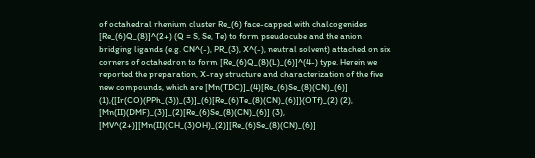of octahedral rhenium cluster Re_(6) face-capped with chalcogenides [Re_(6)Q_(8)]^(2+) (Q = S, Se, Te) to form pseudocube and the anion bridging ligands (e.g. CN^(-), PR_(3), X^(-), neutral solvent) attached on six corners of octahedron to form [Re_(6)Q_(8)(L)_(6)]^(4-) type. Herein we reported the preparation, X-ray structure and characterization of the five new compounds, which are [Mn(TDC)]_(4)[Re_(6)Se_(8)(CN)_(6)] (1),{[Ir(CO)(PPh_(3))_(3)]_(6)[Re_(6)Te_(8)(CN)_(6)]}(OTf)_(2) (2), [Mn(II)(DMF)_(3)]_(2)[Re_(6)Se_(8)(CN)_(6)] (3), [MV^(2+)][Mn(II)(CH_(3)OH)_(2)][Re_(6)Se_(8)(CN)_(6)]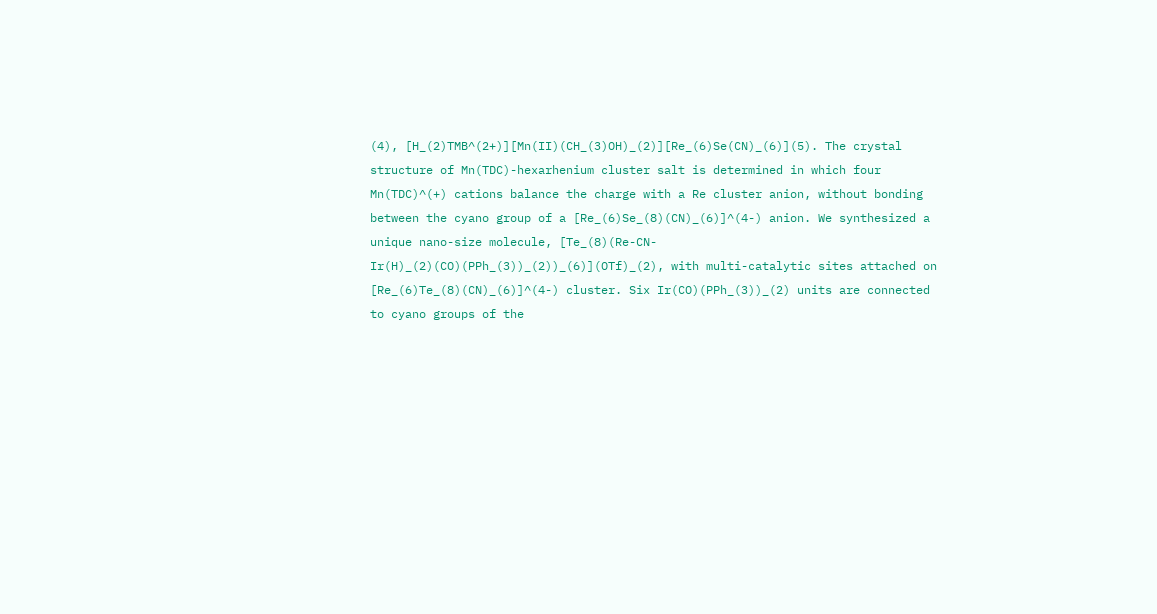(4), [H_(2)TMB^(2+)][Mn(II)(CH_(3)OH)_(2)][Re_(6)Se(CN)_(6)](5). The crystal structure of Mn(TDC)-hexarhenium cluster salt is determined in which four Mn(TDC)^(+) cations balance the charge with a Re cluster anion, without bonding between the cyano group of a [Re_(6)Se_(8)(CN)_(6)]^(4-) anion. We synthesized a unique nano-size molecule, [Te_(8)(Re-CN-Ir(H)_(2)(CO)(PPh_(3))_(2))_(6)](OTf)_(2), with multi-catalytic sites attached on [Re_(6)Te_(8)(CN)_(6)]^(4-) cluster. Six Ir(CO)(PPh_(3))_(2) units are connected to cyano groups of the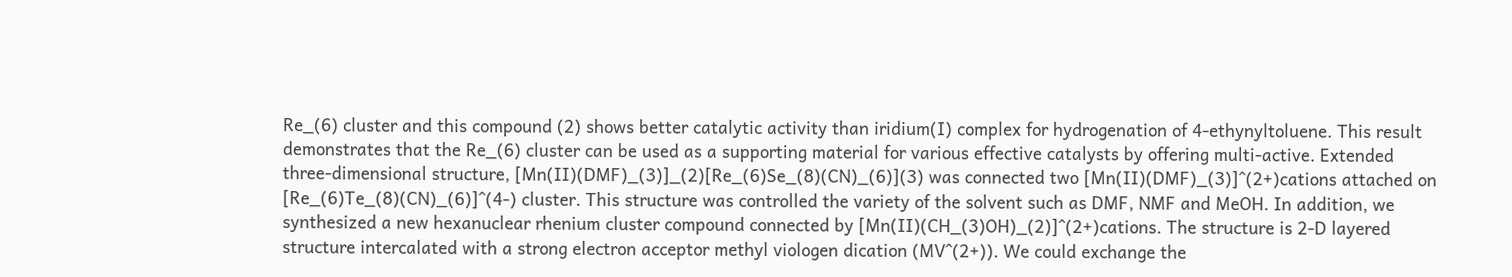Re_(6) cluster and this compound (2) shows better catalytic activity than iridium(I) complex for hydrogenation of 4-ethynyltoluene. This result demonstrates that the Re_(6) cluster can be used as a supporting material for various effective catalysts by offering multi-active. Extended three-dimensional structure, [Mn(II)(DMF)_(3)]_(2)[Re_(6)Se_(8)(CN)_(6)](3) was connected two [Mn(II)(DMF)_(3)]^(2+)cations attached on [Re_(6)Te_(8)(CN)_(6)]^(4-) cluster. This structure was controlled the variety of the solvent such as DMF, NMF and MeOH. In addition, we synthesized a new hexanuclear rhenium cluster compound connected by [Mn(II)(CH_(3)OH)_(2)]^(2+)cations. The structure is 2-D layered structure intercalated with a strong electron acceptor methyl viologen dication (MV^(2+)). We could exchange the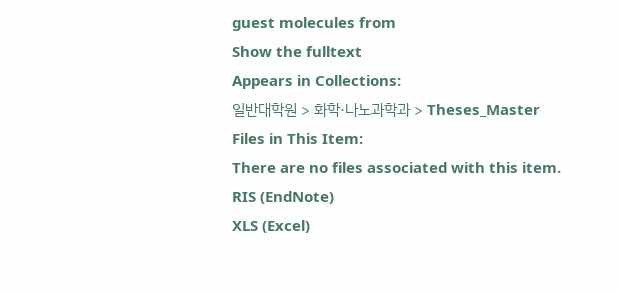guest molecules from
Show the fulltext
Appears in Collections:
일반대학원 > 화학·나노과학과 > Theses_Master
Files in This Item:
There are no files associated with this item.
RIS (EndNote)
XLS (Excel)